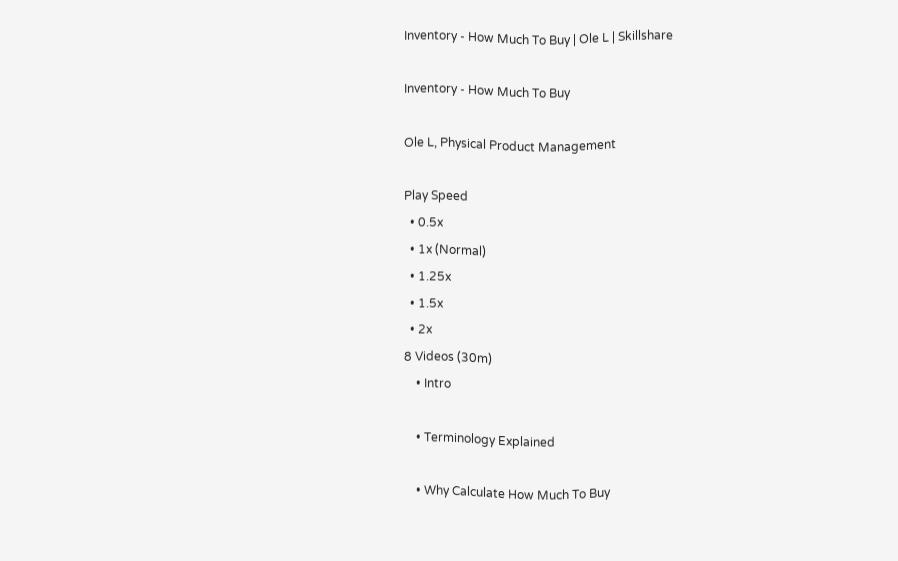Inventory - How Much To Buy | Ole L | Skillshare

Inventory - How Much To Buy

Ole L, Physical Product Management

Play Speed
  • 0.5x
  • 1x (Normal)
  • 1.25x
  • 1.5x
  • 2x
8 Videos (30m)
    • Intro

    • Terminology Explained

    • Why Calculate How Much To Buy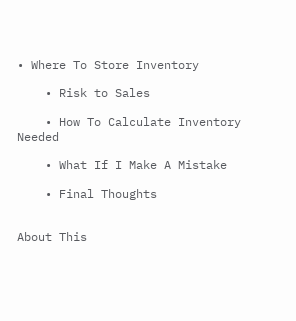• Where To Store Inventory

    • Risk to Sales

    • How To Calculate Inventory Needed

    • What If I Make A Mistake

    • Final Thoughts


About This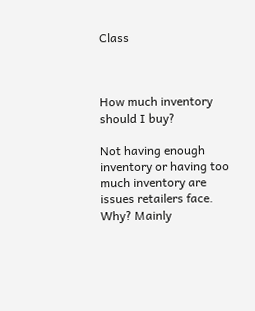Class



How much inventory should I buy?

Not having enough inventory or having too much inventory are issues retailers face. Why? Mainly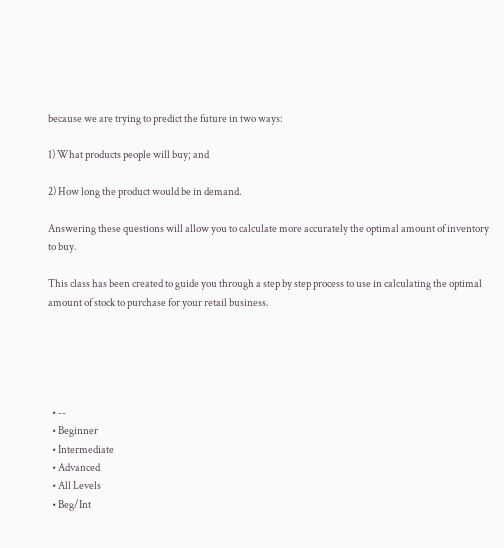because we are trying to predict the future in two ways:

1) What products people will buy; and

2) How long the product would be in demand.

Answering these questions will allow you to calculate more accurately the optimal amount of inventory to buy.

This class has been created to guide you through a step by step process to use in calculating the optimal amount of stock to purchase for your retail business.





  • --
  • Beginner
  • Intermediate
  • Advanced
  • All Levels
  • Beg/Int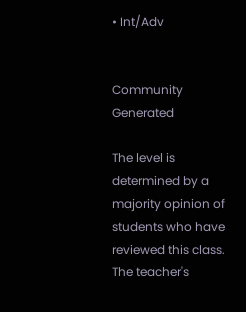• Int/Adv


Community Generated

The level is determined by a majority opinion of students who have reviewed this class. The teacher's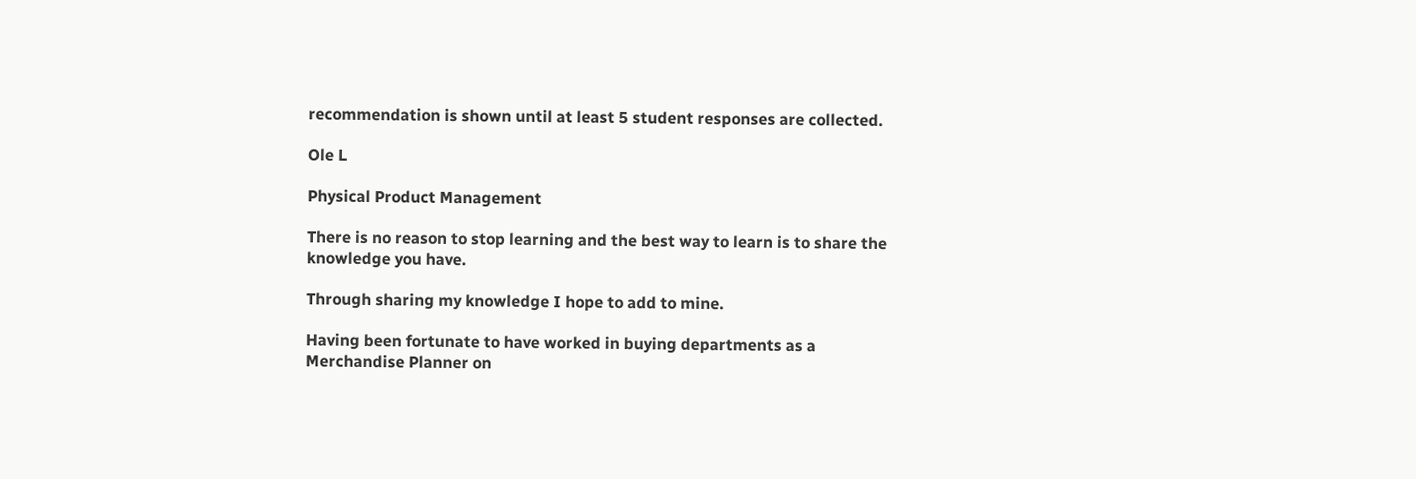recommendation is shown until at least 5 student responses are collected.

Ole L

Physical Product Management

There is no reason to stop learning and the best way to learn is to share the knowledge you have.

Through sharing my knowledge I hope to add to mine.

Having been fortunate to have worked in buying departments as a Merchandise Planner on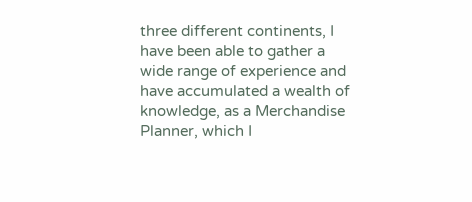three different continents, I have been able to gather a wide range of experience and have accumulated a wealth of knowledge, as a Merchandise Planner, which I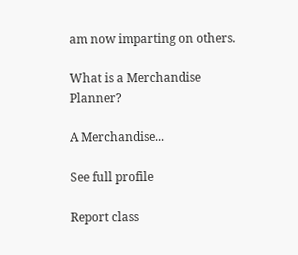am now imparting on others.

What is a Merchandise Planner?

A Merchandise...

See full profile

Report class